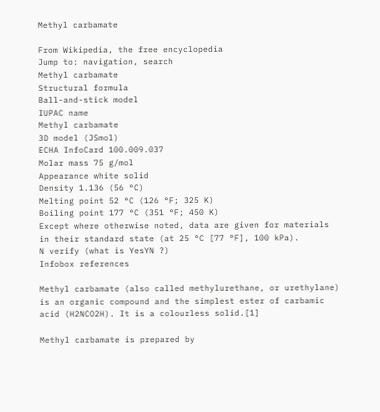Methyl carbamate

From Wikipedia, the free encyclopedia
Jump to: navigation, search
Methyl carbamate
Structural formula
Ball-and-stick model
IUPAC name
Methyl carbamate
3D model (JSmol)
ECHA InfoCard 100.009.037
Molar mass 75 g/mol
Appearance white solid
Density 1.136 (56 °C)
Melting point 52 °C (126 °F; 325 K)
Boiling point 177 °C (351 °F; 450 K)
Except where otherwise noted, data are given for materials in their standard state (at 25 °C [77 °F], 100 kPa).
N verify (what is YesYN ?)
Infobox references

Methyl carbamate (also called methylurethane, or urethylane) is an organic compound and the simplest ester of carbamic acid (H2NCO2H). It is a colourless solid.[1]

Methyl carbamate is prepared by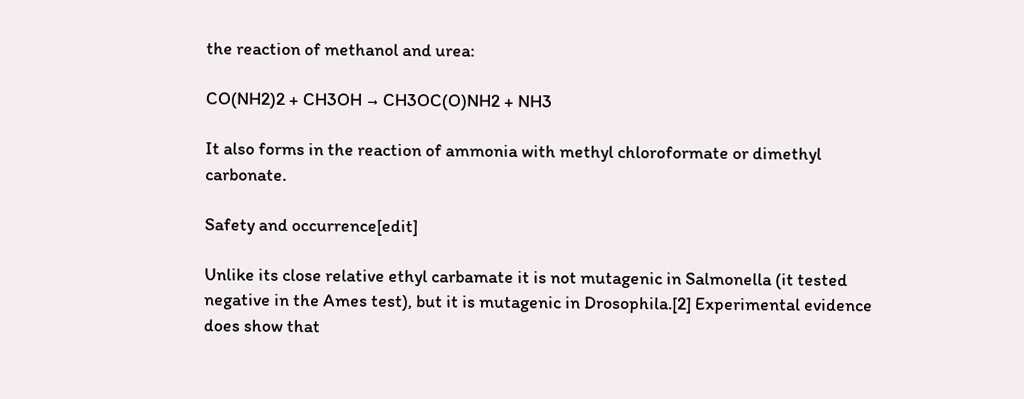the reaction of methanol and urea:

CO(NH2)2 + CH3OH → CH3OC(O)NH2 + NH3

It also forms in the reaction of ammonia with methyl chloroformate or dimethyl carbonate.

Safety and occurrence[edit]

Unlike its close relative ethyl carbamate it is not mutagenic in Salmonella (it tested negative in the Ames test), but it is mutagenic in Drosophila.[2] Experimental evidence does show that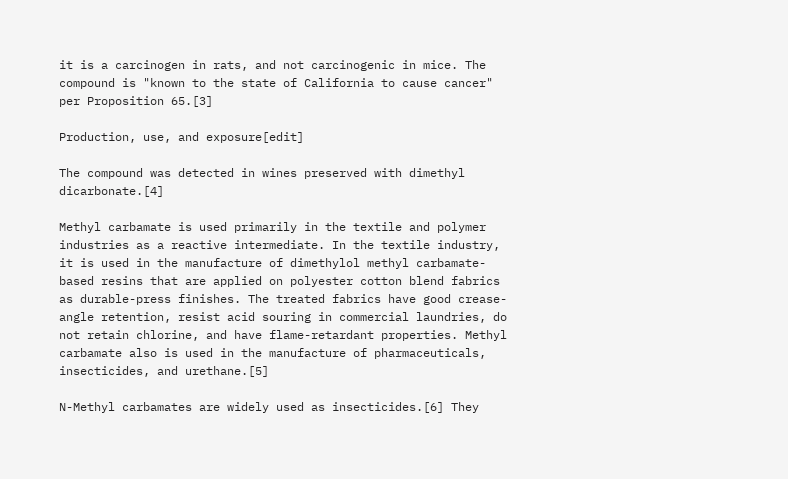it is a carcinogen in rats, and not carcinogenic in mice. The compound is "known to the state of California to cause cancer" per Proposition 65.[3]

Production, use, and exposure[edit]

The compound was detected in wines preserved with dimethyl dicarbonate.[4]

Methyl carbamate is used primarily in the textile and polymer industries as a reactive intermediate. In the textile industry, it is used in the manufacture of dimethylol methyl carbamate-based resins that are applied on polyester cotton blend fabrics as durable-press finishes. The treated fabrics have good crease-angle retention, resist acid souring in commercial laundries, do not retain chlorine, and have flame-retardant properties. Methyl carbamate also is used in the manufacture of pharmaceuticals, insecticides, and urethane.[5]

N-Methyl carbamates are widely used as insecticides.[6] They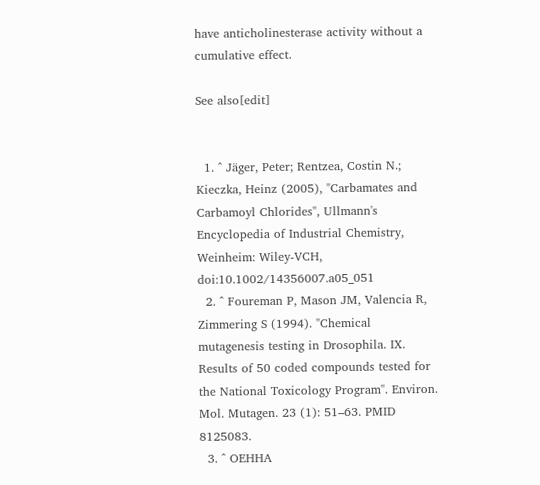have anticholinesterase activity without a cumulative effect.

See also[edit]


  1. ^ Jäger, Peter; Rentzea, Costin N.; Kieczka, Heinz (2005), "Carbamates and Carbamoyl Chlorides", Ullmann's Encyclopedia of Industrial Chemistry, Weinheim: Wiley-VCH, doi:10.1002/14356007.a05_051
  2. ^ Foureman P, Mason JM, Valencia R, Zimmering S (1994). "Chemical mutagenesis testing in Drosophila. IX. Results of 50 coded compounds tested for the National Toxicology Program". Environ. Mol. Mutagen. 23 (1): 51–63. PMID 8125083.
  3. ^ OEHHA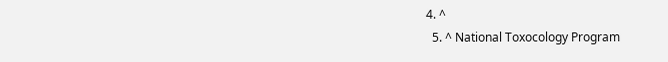4. ^
  5. ^ National Toxocology Program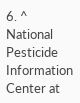6. ^ National Pesticide Information Center at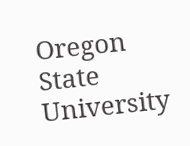Oregon State University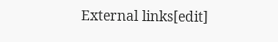External links[edit]